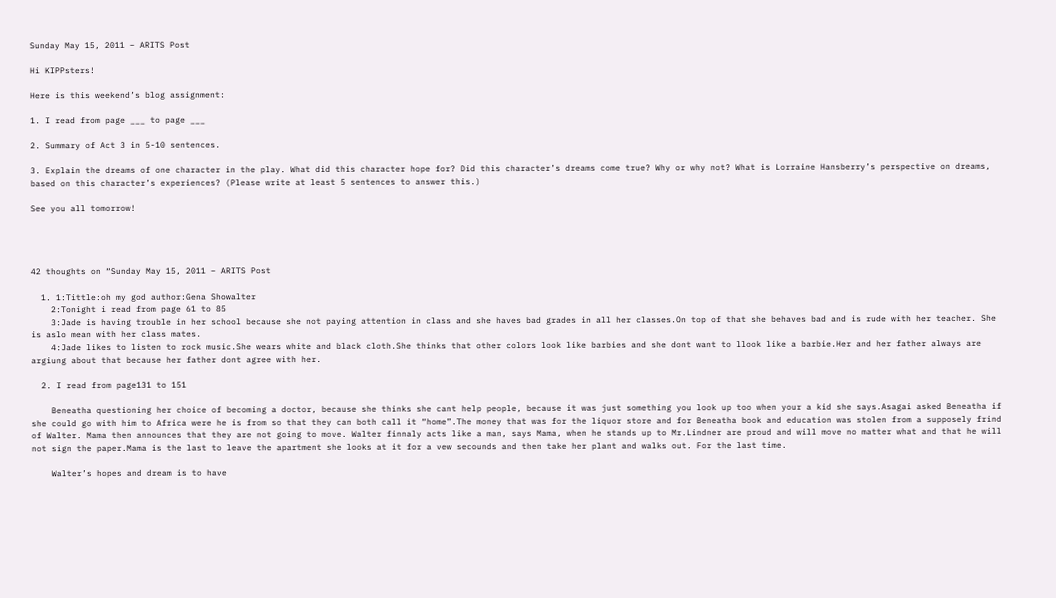Sunday May 15, 2011 – ARITS Post

Hi KIPPsters!

Here is this weekend’s blog assignment:

1. I read from page ___ to page ___

2. Summary of Act 3 in 5-10 sentences.

3. Explain the dreams of one character in the play. What did this character hope for? Did this character’s dreams come true? Why or why not? What is Lorraine Hansberry’s perspective on dreams, based on this character’s experiences? (Please write at least 5 sentences to answer this.)

See you all tomorrow!




42 thoughts on “Sunday May 15, 2011 – ARITS Post

  1. 1:Tittle:oh my god author:Gena Showalter
    2:Tonight i read from page 61 to 85
    3:Jade is having trouble in her school because she not paying attention in class and she haves bad grades in all her classes.On top of that she behaves bad and is rude with her teacher. She is aslo mean with her class mates.
    4:Jade likes to listen to rock music.She wears white and black cloth.She thinks that other colors look like barbies and she dont want to llook like a barbie.Her and her father always are argiung about that because her father dont agree with her.

  2. I read from page131 to 151

    Beneatha questioning her choice of becoming a doctor, because she thinks she cant help people, because it was just something you look up too when your a kid she says.Asagai asked Beneatha if she could go with him to Africa were he is from so that they can both call it “home”.The money that was for the liquor store and for Beneatha book and education was stolen from a supposely frind of Walter. Mama then announces that they are not going to move. Walter finnaly acts like a man, says Mama, when he stands up to Mr.Lindner are proud and will move no matter what and that he will not sign the paper.Mama is the last to leave the apartment she looks at it for a vew secounds and then take her plant and walks out. For the last time.

    Walter’s hopes and dream is to have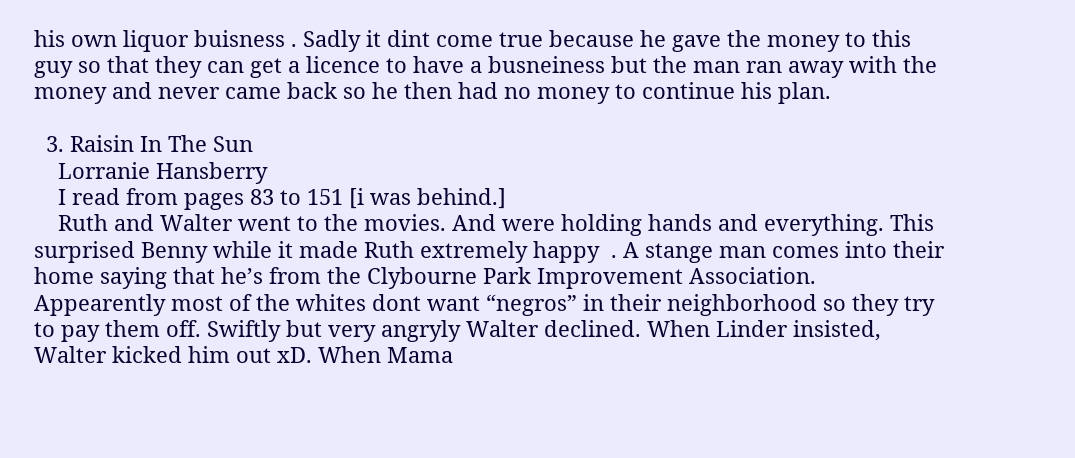his own liquor buisness . Sadly it dint come true because he gave the money to this guy so that they can get a licence to have a busneiness but the man ran away with the money and never came back so he then had no money to continue his plan.

  3. Raisin In The Sun
    Lorranie Hansberry
    I read from pages 83 to 151 [i was behind.]
    Ruth and Walter went to the movies. And were holding hands and everything. This surprised Benny while it made Ruth extremely happy  . A stange man comes into their home saying that he’s from the Clybourne Park Improvement Association. Appearently most of the whites dont want “negros” in their neighborhood so they try to pay them off. Swiftly but very angryly Walter declined. When Linder insisted, Walter kicked him out xD. When Mama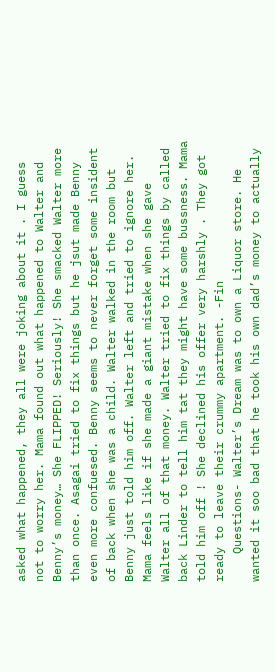asked what happened, they all were joking about it . I guess not to worry her. Mama found out what happened to Walter and Benny’s money… She FLIPPED! Seriously! She smacked Walter more than once. Asagai tried to fix things but he jsut made Benny even more confuesed. Benny seems to never forget some insident of back when she was a child. Walter walked in the room but Benny just told him off. Walter left and tried to ignore her. Mama feels like if she made a giant mistake when she gave Walter all of that money. Walter tried to fix things by called back Linder to tell him tat they might have some bussness. Mama told him off ! She declined his offer very harshly . They got ready to leave their crummy apartment. -Fin
    Questions- Walter’s Dream was to own a Liquor store. He wanted it soo bad that he took his own dad’s money to actually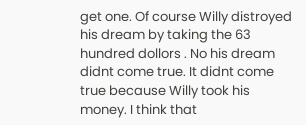get one. Of course Willy distroyed his dream by taking the 63 hundred dollors . No his dream didnt come true. It didnt come true because Willy took his money. I think that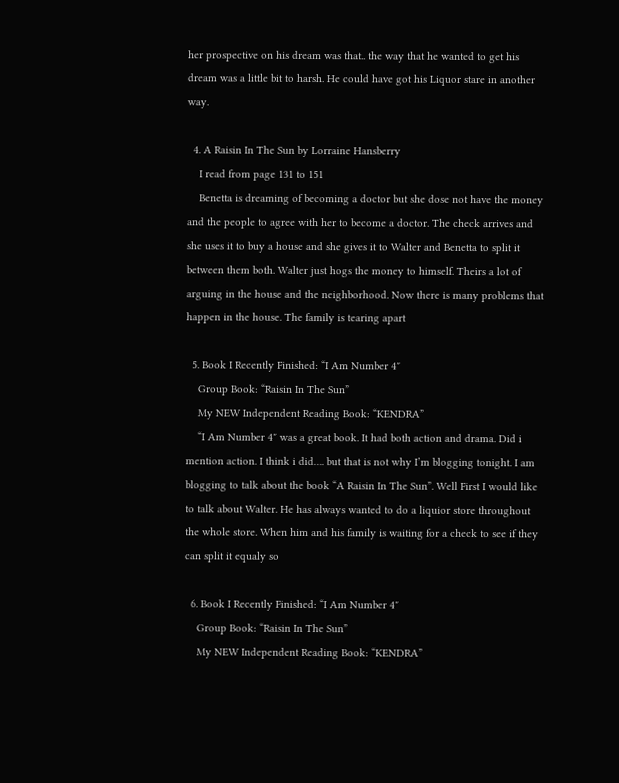her prospective on his dream was that.. the way that he wanted to get his dream was a little bit to harsh. He could have got his Liquor stare in another way.

  4. A Raisin In The Sun by Lorraine Hansberry
    I read from page 131 to 151
    Benetta is dreaming of becoming a doctor but she dose not have the money and the people to agree with her to become a doctor. The check arrives and she uses it to buy a house and she gives it to Walter and Benetta to split it between them both. Walter just hogs the money to himself. Theirs a lot of arguing in the house and the neighborhood. Now there is many problems that happen in the house. The family is tearing apart

  5. Book I Recently Finished: “I Am Number 4″
    Group Book: “Raisin In The Sun”
    My NEW Independent Reading Book: “KENDRA”
    “I Am Number 4″ was a great book. It had both action and drama. Did i mention action. I think i did…. but that is not why I’m blogging tonight. I am blogging to talk about the book “A Raisin In The Sun”. Well First I would like to talk about Walter. He has always wanted to do a liquior store throughout the whole store. When him and his family is waiting for a check to see if they can split it equaly so

  6. Book I Recently Finished: “I Am Number 4″
    Group Book: “Raisin In The Sun”
    My NEW Independent Reading Book: “KENDRA”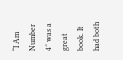“I Am Number 4″ was a great book. It had both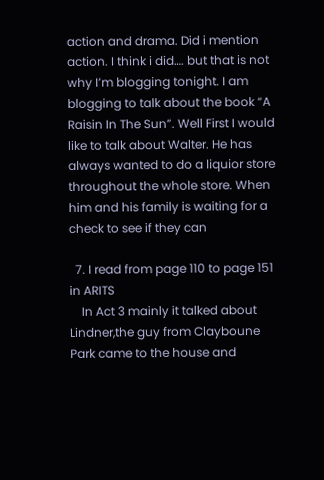action and drama. Did i mention action. I think i did…. but that is not why I’m blogging tonight. I am blogging to talk about the book “A Raisin In The Sun”. Well First I would like to talk about Walter. He has always wanted to do a liquior store throughout the whole store. When him and his family is waiting for a check to see if they can

  7. I read from page 110 to page 151 in ARITS
    In Act 3 mainly it talked about Lindner,the guy from Clayboune Park came to the house and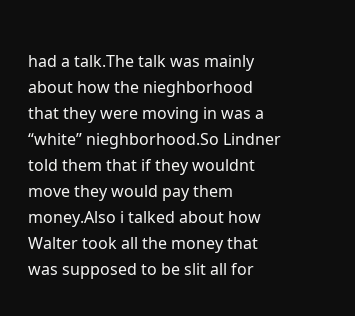had a talk.The talk was mainly about how the nieghborhood that they were moving in was a “white” nieghborhood.So Lindner told them that if they wouldnt move they would pay them money.Also i talked about how Walter took all the money that was supposed to be slit all for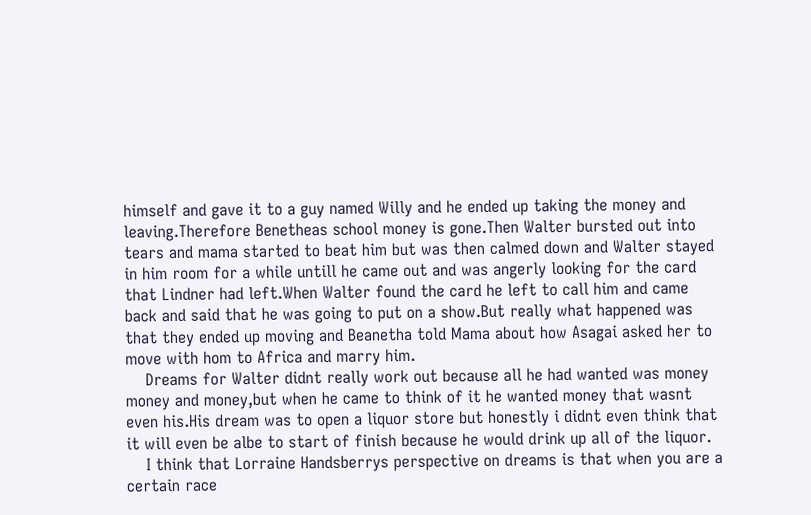himself and gave it to a guy named Willy and he ended up taking the money and leaving.Therefore Benetheas school money is gone.Then Walter bursted out into tears and mama started to beat him but was then calmed down and Walter stayed in him room for a while untill he came out and was angerly looking for the card that Lindner had left.When Walter found the card he left to call him and came back and said that he was going to put on a show.But really what happened was that they ended up moving and Beanetha told Mama about how Asagai asked her to move with hom to Africa and marry him.
    Dreams for Walter didnt really work out because all he had wanted was money money and money,but when he came to think of it he wanted money that wasnt even his.His dream was to open a liquor store but honestly i didnt even think that it will even be albe to start of finish because he would drink up all of the liquor.
    I think that Lorraine Handsberrys perspective on dreams is that when you are a certain race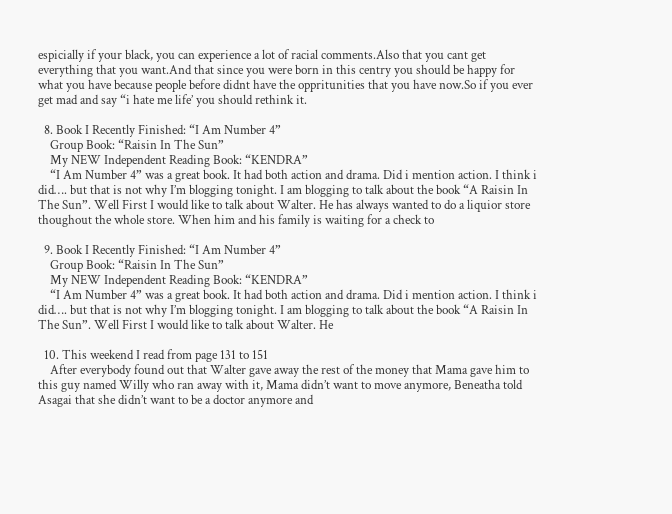espicially if your black, you can experience a lot of racial comments.Also that you cant get everything that you want.And that since you were born in this centry you should be happy for what you have because people before didnt have the oppritunities that you have now.So if you ever get mad and say “i hate me life’ you should rethink it.

  8. Book I Recently Finished: “I Am Number 4”
    Group Book: “Raisin In The Sun”
    My NEW Independent Reading Book: “KENDRA”
    “I Am Number 4” was a great book. It had both action and drama. Did i mention action. I think i did…. but that is not why I’m blogging tonight. I am blogging to talk about the book “A Raisin In The Sun”. Well First I would like to talk about Walter. He has always wanted to do a liquior store thoughout the whole store. When him and his family is waiting for a check to

  9. Book I Recently Finished: “I Am Number 4”
    Group Book: “Raisin In The Sun”
    My NEW Independent Reading Book: “KENDRA”
    “I Am Number 4” was a great book. It had both action and drama. Did i mention action. I think i did…. but that is not why I’m blogging tonight. I am blogging to talk about the book “A Raisin In The Sun”. Well First I would like to talk about Walter. He

  10. This weekend I read from page 131 to 151
    After everybody found out that Walter gave away the rest of the money that Mama gave him to this guy named Willy who ran away with it, Mama didn’t want to move anymore, Beneatha told Asagai that she didn’t want to be a doctor anymore and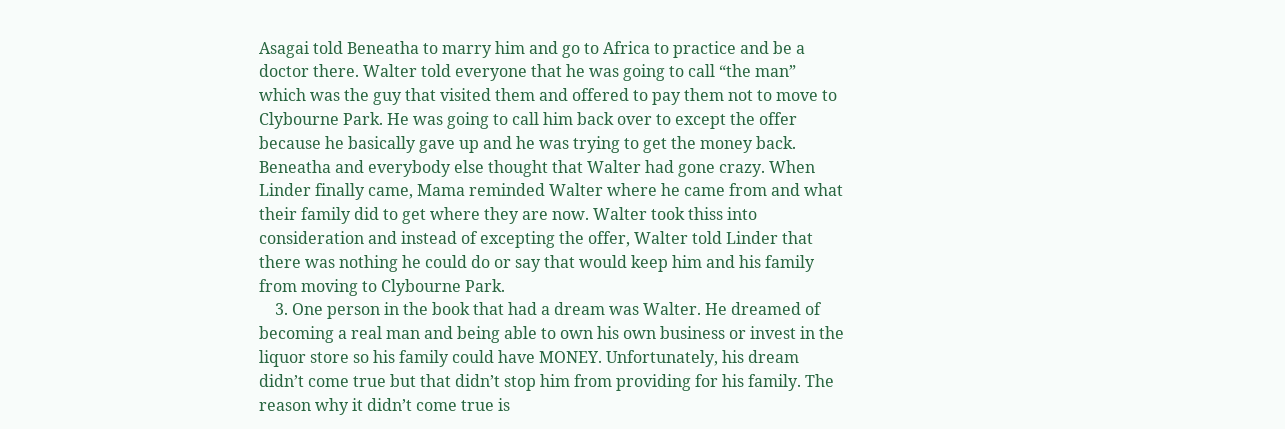Asagai told Beneatha to marry him and go to Africa to practice and be a doctor there. Walter told everyone that he was going to call “the man” which was the guy that visited them and offered to pay them not to move to Clybourne Park. He was going to call him back over to except the offer because he basically gave up and he was trying to get the money back. Beneatha and everybody else thought that Walter had gone crazy. When Linder finally came, Mama reminded Walter where he came from and what their family did to get where they are now. Walter took thiss into consideration and instead of excepting the offer, Walter told Linder that there was nothing he could do or say that would keep him and his family from moving to Clybourne Park.
    3. One person in the book that had a dream was Walter. He dreamed of becoming a real man and being able to own his own business or invest in the liquor store so his family could have MONEY. Unfortunately, his dream didn’t come true but that didn’t stop him from providing for his family. The reason why it didn’t come true is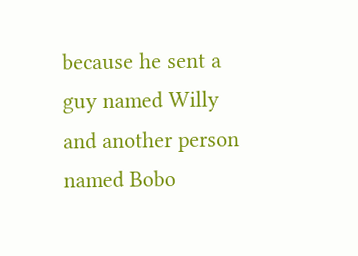because he sent a guy named Willy and another person named Bobo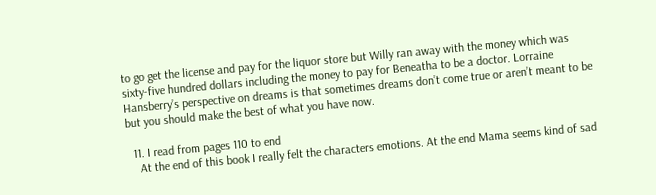to go get the license and pay for the liquor store but Willy ran away with the money which was sixty-five hundred dollars including the money to pay for Beneatha to be a doctor. Lorraine Hansberry’s perspective on dreams is that sometimes dreams don’t come true or aren’t meant to be but you should make the best of what you have now.

  11. I read from pages 110 to end
    At the end of this book I really felt the characters emotions. At the end Mama seems kind of sad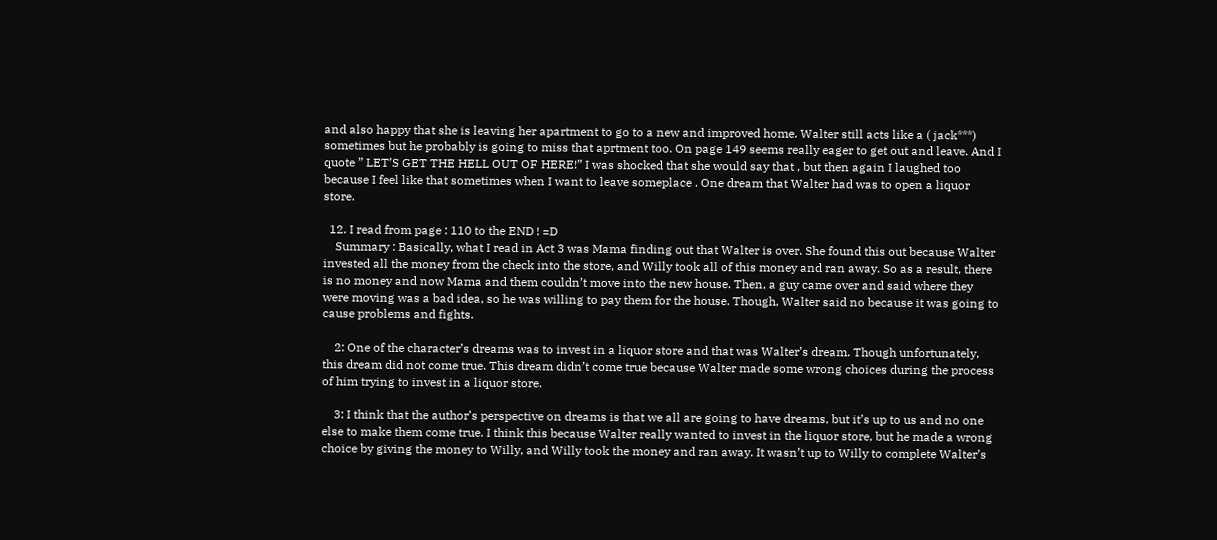and also happy that she is leaving her apartment to go to a new and improved home. Walter still acts like a ( jack***) sometimes but he probably is going to miss that aprtment too. On page 149 seems really eager to get out and leave. And I quote ” LET’S GET THE HELL OUT OF HERE!” I was shocked that she would say that , but then again I laughed too because I feel like that sometimes when I want to leave someplace . One dream that Walter had was to open a liquor store.

  12. I read from page : 110 to the END ! =D
    Summary : Basically, what I read in Act 3 was Mama finding out that Walter is over. She found this out because Walter invested all the money from the check into the store, and Willy took all of this money and ran away. So as a result, there is no money and now Mama and them couldn’t move into the new house. Then, a guy came over and said where they were moving was a bad idea, so he was willing to pay them for the house. Though, Walter said no because it was going to cause problems and fights.

    2: One of the character’s dreams was to invest in a liquor store and that was Walter’s dream. Though unfortunately, this dream did not come true. This dream didn’t come true because Walter made some wrong choices during the process of him trying to invest in a liquor store.

    3: I think that the author’s perspective on dreams is that we all are going to have dreams, but it’s up to us and no one else to make them come true. I think this because Walter really wanted to invest in the liquor store, but he made a wrong choice by giving the money to Willy, and Willy took the money and ran away. It wasn’t up to Willy to complete Walter’s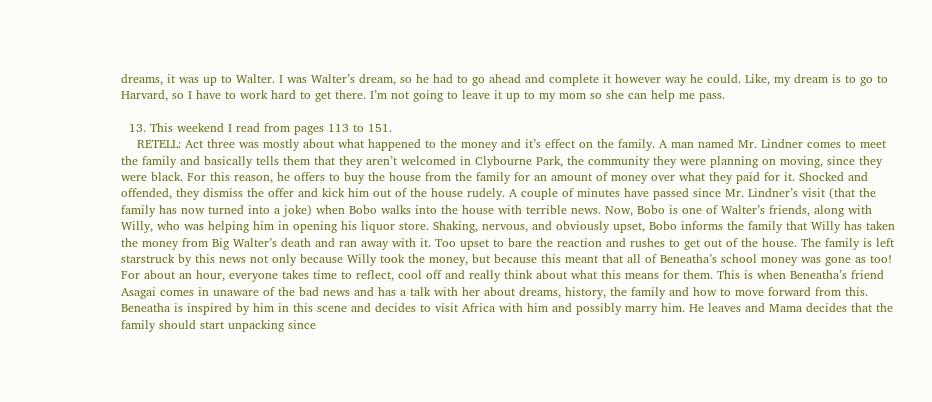dreams, it was up to Walter. I was Walter’s dream, so he had to go ahead and complete it however way he could. Like, my dream is to go to Harvard, so I have to work hard to get there. I’m not going to leave it up to my mom so she can help me pass.

  13. This weekend I read from pages 113 to 151.
    RETELL: Act three was mostly about what happened to the money and it’s effect on the family. A man named Mr. Lindner comes to meet the family and basically tells them that they aren’t welcomed in Clybourne Park, the community they were planning on moving, since they were black. For this reason, he offers to buy the house from the family for an amount of money over what they paid for it. Shocked and offended, they dismiss the offer and kick him out of the house rudely. A couple of minutes have passed since Mr. Lindner’s visit (that the family has now turned into a joke) when Bobo walks into the house with terrible news. Now, Bobo is one of Walter’s friends, along with Willy, who was helping him in opening his liquor store. Shaking, nervous, and obviously upset, Bobo informs the family that Willy has taken the money from Big Walter’s death and ran away with it. Too upset to bare the reaction and rushes to get out of the house. The family is left starstruck by this news not only because Willy took the money, but because this meant that all of Beneatha’s school money was gone as too! For about an hour, everyone takes time to reflect, cool off and really think about what this means for them. This is when Beneatha’s friend Asagai comes in unaware of the bad news and has a talk with her about dreams, history, the family and how to move forward from this. Beneatha is inspired by him in this scene and decides to visit Africa with him and possibly marry him. He leaves and Mama decides that the family should start unpacking since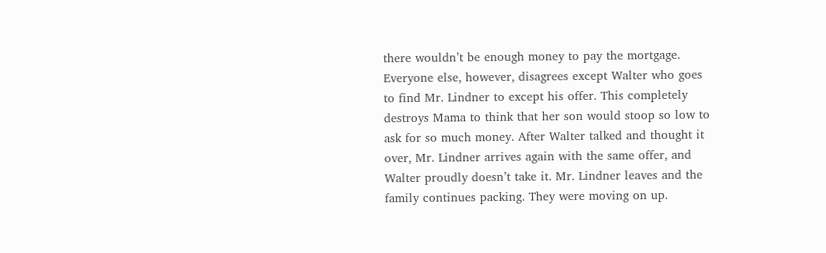there wouldn’t be enough money to pay the mortgage. Everyone else, however, disagrees except Walter who goes to find Mr. Lindner to except his offer. This completely destroys Mama to think that her son would stoop so low to ask for so much money. After Walter talked and thought it over, Mr. Lindner arrives again with the same offer, and Walter proudly doesn’t take it. Mr. Lindner leaves and the family continues packing. They were moving on up.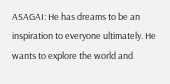ASAGAI: He has dreams to be an inspiration to everyone ultimately. He wants to explore the world and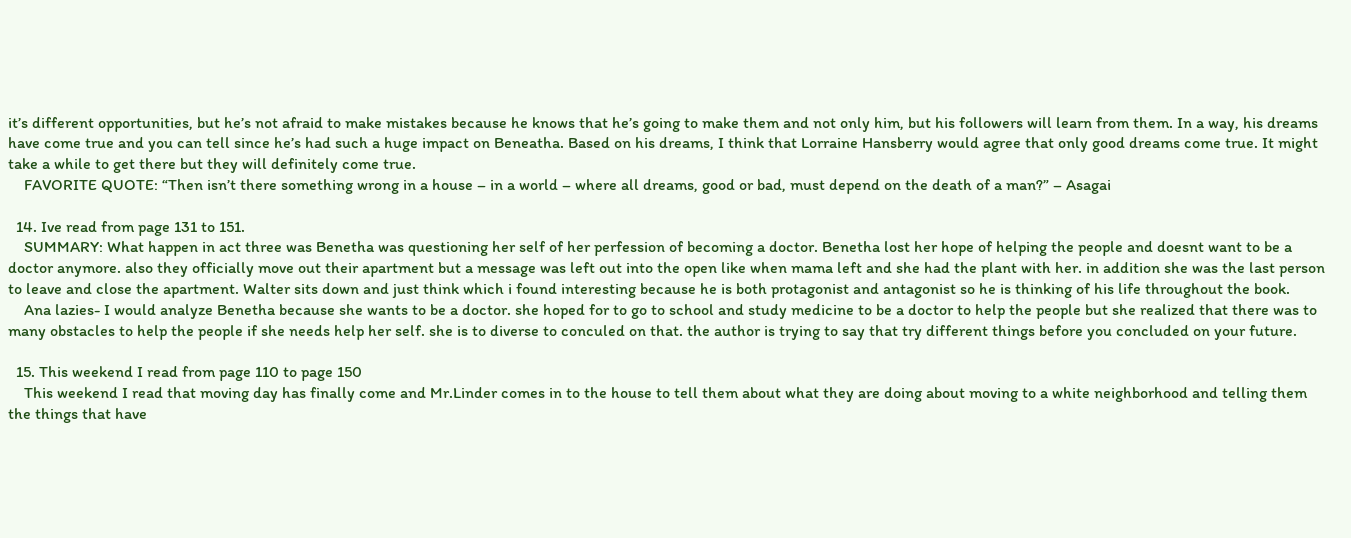it’s different opportunities, but he’s not afraid to make mistakes because he knows that he’s going to make them and not only him, but his followers will learn from them. In a way, his dreams have come true and you can tell since he’s had such a huge impact on Beneatha. Based on his dreams, I think that Lorraine Hansberry would agree that only good dreams come true. It might take a while to get there but they will definitely come true.
    FAVORITE QUOTE: “Then isn’t there something wrong in a house – in a world – where all dreams, good or bad, must depend on the death of a man?” – Asagai

  14. Ive read from page 131 to 151.
    SUMMARY: What happen in act three was Benetha was questioning her self of her perfession of becoming a doctor. Benetha lost her hope of helping the people and doesnt want to be a doctor anymore. also they officially move out their apartment but a message was left out into the open like when mama left and she had the plant with her. in addition she was the last person to leave and close the apartment. Walter sits down and just think which i found interesting because he is both protagonist and antagonist so he is thinking of his life throughout the book.
    Ana lazies- I would analyze Benetha because she wants to be a doctor. she hoped for to go to school and study medicine to be a doctor to help the people but she realized that there was to many obstacles to help the people if she needs help her self. she is to diverse to conculed on that. the author is trying to say that try different things before you concluded on your future.

  15. This weekend I read from page 110 to page 150
    This weekend I read that moving day has finally come and Mr.Linder comes in to the house to tell them about what they are doing about moving to a white neighborhood and telling them the things that have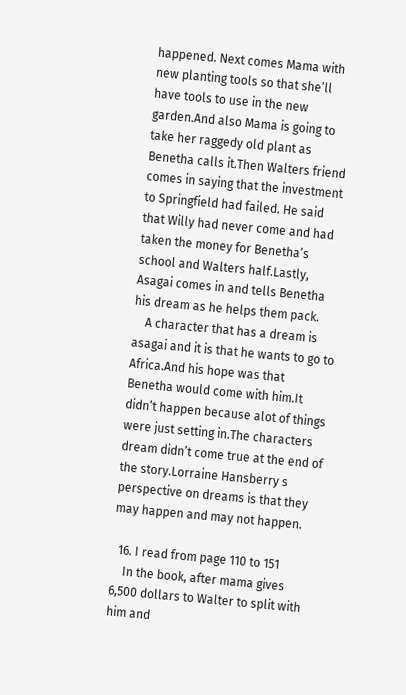happened. Next comes Mama with new planting tools so that she’ll have tools to use in the new garden.And also Mama is going to take her raggedy old plant as Benetha calls it.Then Walters friend comes in saying that the investment to Springfield had failed. He said that Willy had never come and had taken the money for Benetha’s school and Walters half.Lastly, Asagai comes in and tells Benetha his dream as he helps them pack.
    A character that has a dream is asagai and it is that he wants to go to Africa.And his hope was that Benetha would come with him.It didn’t happen because alot of things were just setting in.The characters dream didn’t come true at the end of the story.Lorraine Hansberry s perspective on dreams is that they may happen and may not happen.

  16. I read from page 110 to 151
    In the book, after mama gives 6,500 dollars to Walter to split with him and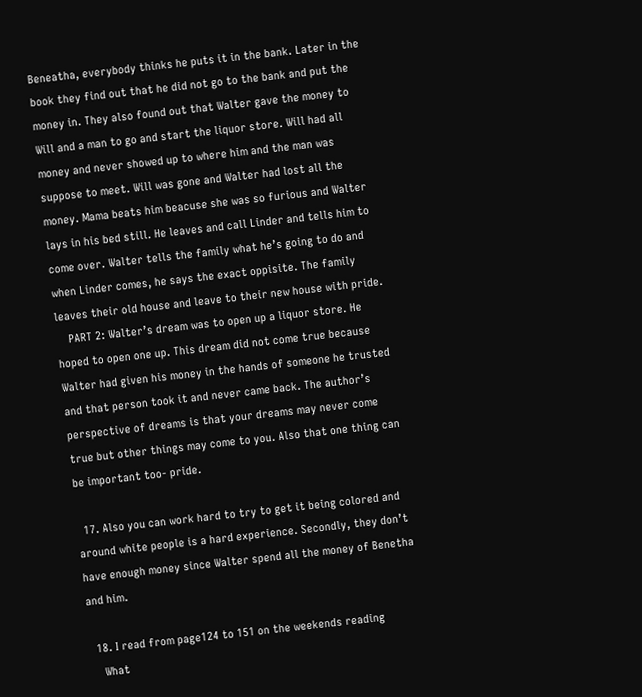Beneatha, everybody thinks he puts it in the bank. Later in the book they find out that he did not go to the bank and put the money in. They also found out that Walter gave the money to Will and a man to go and start the liquor store. Will had all money and never showed up to where him and the man was suppose to meet. Will was gone and Walter had lost all the money. Mama beats him beacuse she was so furious and Walter lays in his bed still. He leaves and call Linder and tells him to come over. Walter tells the family what he’s going to do and when Linder comes, he says the exact oppisite. The family leaves their old house and leave to their new house with pride.
    PART 2: Walter’s dream was to open up a liquor store. He hoped to open one up. This dream did not come true because Walter had given his money in the hands of someone he trusted and that person took it and never came back. The author’s perspective of dreams is that your dreams may never come true but other things may come to you. Also that one thing can be important too- pride.

  17. Also you can work hard to try to get it being colored and around white people is a hard experience. Secondly, they don’t have enough money since Walter spend all the money of Benetha and him.

  18. I read from page124 to 151 on the weekends reading
    What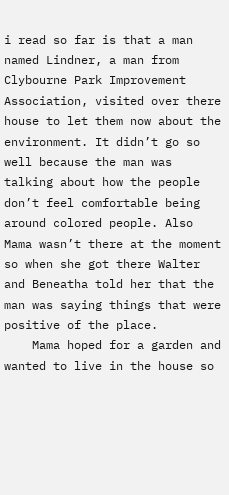i read so far is that a man named Lindner, a man from Clybourne Park Improvement Association, visited over there house to let them now about the environment. It didn’t go so well because the man was talking about how the people don’t feel comfortable being around colored people. Also Mama wasn’t there at the moment so when she got there Walter and Beneatha told her that the man was saying things that were positive of the place.
    Mama hoped for a garden and wanted to live in the house so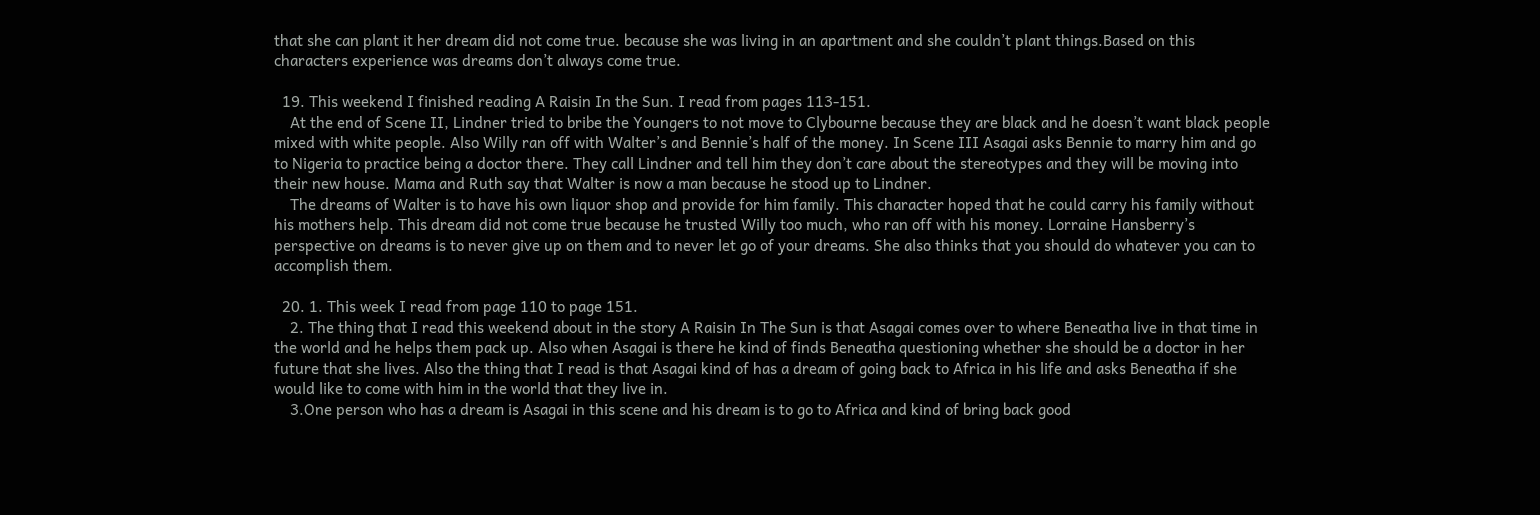that she can plant it her dream did not come true. because she was living in an apartment and she couldn’t plant things.Based on this characters experience was dreams don’t always come true.

  19. This weekend I finished reading A Raisin In the Sun. I read from pages 113-151.
    At the end of Scene II, Lindner tried to bribe the Youngers to not move to Clybourne because they are black and he doesn’t want black people mixed with white people. Also Willy ran off with Walter’s and Bennie’s half of the money. In Scene III Asagai asks Bennie to marry him and go to Nigeria to practice being a doctor there. They call Lindner and tell him they don’t care about the stereotypes and they will be moving into their new house. Mama and Ruth say that Walter is now a man because he stood up to Lindner.
    The dreams of Walter is to have his own liquor shop and provide for him family. This character hoped that he could carry his family without his mothers help. This dream did not come true because he trusted Willy too much, who ran off with his money. Lorraine Hansberry’s perspective on dreams is to never give up on them and to never let go of your dreams. She also thinks that you should do whatever you can to accomplish them.

  20. 1. This week I read from page 110 to page 151.
    2. The thing that I read this weekend about in the story A Raisin In The Sun is that Asagai comes over to where Beneatha live in that time in the world and he helps them pack up. Also when Asagai is there he kind of finds Beneatha questioning whether she should be a doctor in her future that she lives. Also the thing that I read is that Asagai kind of has a dream of going back to Africa in his life and asks Beneatha if she would like to come with him in the world that they live in.
    3.One person who has a dream is Asagai in this scene and his dream is to go to Africa and kind of bring back good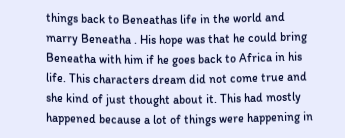things back to Beneathas life in the world and marry Beneatha . His hope was that he could bring Beneatha with him if he goes back to Africa in his life. This characters dream did not come true and she kind of just thought about it. This had mostly happened because a lot of things were happening in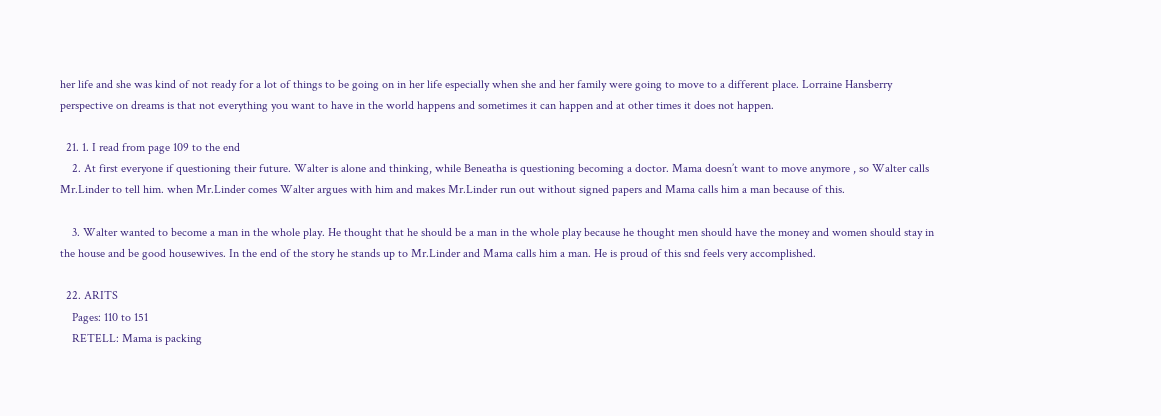her life and she was kind of not ready for a lot of things to be going on in her life especially when she and her family were going to move to a different place. Lorraine Hansberry perspective on dreams is that not everything you want to have in the world happens and sometimes it can happen and at other times it does not happen.

  21. 1. I read from page 109 to the end
    2. At first everyone if questioning their future. Walter is alone and thinking, while Beneatha is questioning becoming a doctor. Mama doesn’t want to move anymore , so Walter calls Mr.Linder to tell him. when Mr.Linder comes Walter argues with him and makes Mr.Linder run out without signed papers and Mama calls him a man because of this.

    3. Walter wanted to become a man in the whole play. He thought that he should be a man in the whole play because he thought men should have the money and women should stay in the house and be good housewives. In the end of the story he stands up to Mr.Linder and Mama calls him a man. He is proud of this snd feels very accomplished.

  22. ARITS
    Pages: 110 to 151
    RETELL: Mama is packing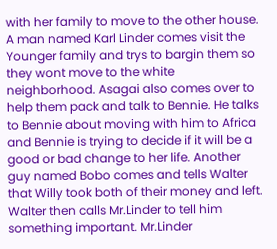with her family to move to the other house. A man named Karl Linder comes visit the Younger family and trys to bargin them so they wont move to the white neighborhood. Asagai also comes over to help them pack and talk to Bennie. He talks to Bennie about moving with him to Africa and Bennie is trying to decide if it will be a good or bad change to her life. Another guy named Bobo comes and tells Walter that Willy took both of their money and left. Walter then calls Mr.Linder to tell him something important. Mr.Linder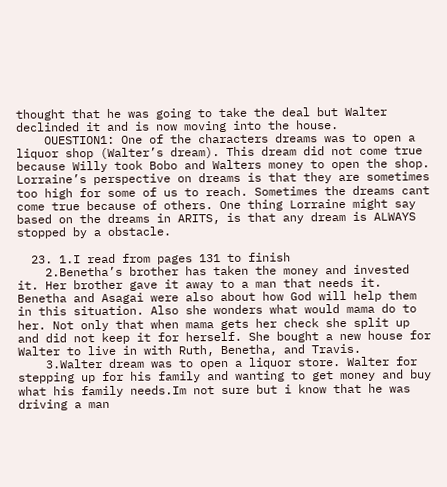thought that he was going to take the deal but Walter declinded it and is now moving into the house.
    OUESTION1: One of the characters dreams was to open a liquor shop (Walter’s dream). This dream did not come true because Willy took Bobo and Walters money to open the shop. Lorraine’s perspective on dreams is that they are sometimes too high for some of us to reach. Sometimes the dreams cant come true because of others. One thing Lorraine might say based on the dreams in ARITS, is that any dream is ALWAYS stopped by a obstacle.

  23. 1.I read from pages 131 to finish
    2.Benetha’s brother has taken the money and invested it. Her brother gave it away to a man that needs it. Benetha and Asagai were also about how God will help them in this situation. Also she wonders what would mama do to her. Not only that when mama gets her check she split up and did not keep it for herself. She bought a new house for Walter to live in with Ruth, Benetha, and Travis.
    3.Walter dream was to open a liquor store. Walter for stepping up for his family and wanting to get money and buy what his family needs.Im not sure but i know that he was driving a man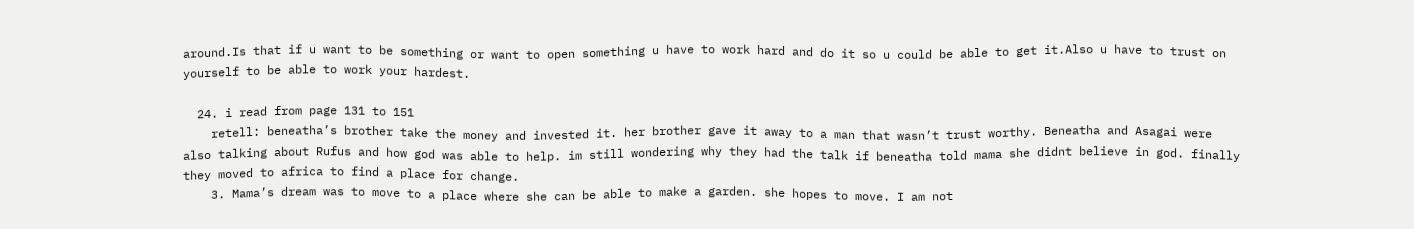around.Is that if u want to be something or want to open something u have to work hard and do it so u could be able to get it.Also u have to trust on yourself to be able to work your hardest.

  24. i read from page 131 to 151
    retell: beneatha’s brother take the money and invested it. her brother gave it away to a man that wasn’t trust worthy. Beneatha and Asagai were also talking about Rufus and how god was able to help. im still wondering why they had the talk if beneatha told mama she didnt believe in god. finally they moved to africa to find a place for change.
    3. Mama’s dream was to move to a place where she can be able to make a garden. she hopes to move. I am not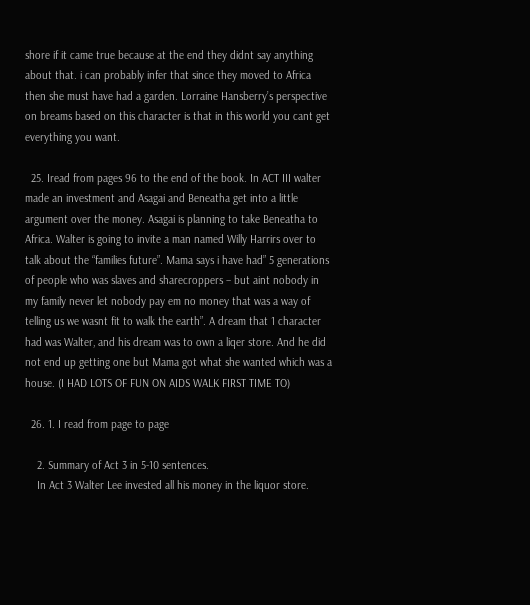shore if it came true because at the end they didnt say anything about that. i can probably infer that since they moved to Africa then she must have had a garden. Lorraine Hansberry’s perspective on breams based on this character is that in this world you cant get everything you want.

  25. Iread from pages 96 to the end of the book. In ACT III walter made an investment and Asagai and Beneatha get into a little argument over the money. Asagai is planning to take Beneatha to Africa. Walter is going to invite a man named Willy Harrirs over to talk about the “families future”. Mama says i have had” 5 generations of people who was slaves and sharecroppers – but aint nobody in my family never let nobody pay em no money that was a way of telling us we wasnt fit to walk the earth”. A dream that 1 character had was Walter, and his dream was to own a liqer store. And he did not end up getting one but Mama got what she wanted which was a house. (I HAD LOTS OF FUN ON AIDS WALK FIRST TIME TO)

  26. 1. I read from page to page

    2. Summary of Act 3 in 5-10 sentences.
    In Act 3 Walter Lee invested all his money in the liquor store.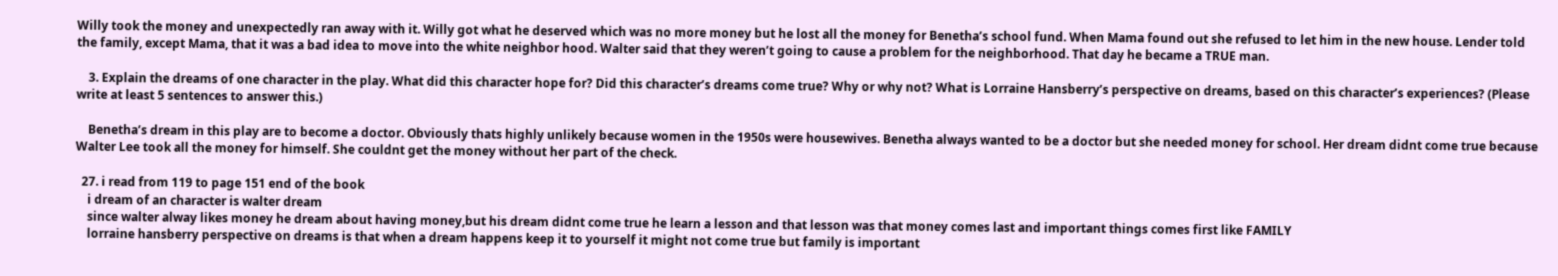Willy took the money and unexpectedly ran away with it. Willy got what he deserved which was no more money but he lost all the money for Benetha’s school fund. When Mama found out she refused to let him in the new house. Lender told the family, except Mama, that it was a bad idea to move into the white neighbor hood. Walter said that they weren’t going to cause a problem for the neighborhood. That day he became a TRUE man.

    3. Explain the dreams of one character in the play. What did this character hope for? Did this character’s dreams come true? Why or why not? What is Lorraine Hansberry’s perspective on dreams, based on this character’s experiences? (Please write at least 5 sentences to answer this.)

    Benetha’s dream in this play are to become a doctor. Obviously thats highly unlikely because women in the 1950s were housewives. Benetha always wanted to be a doctor but she needed money for school. Her dream didnt come true because Walter Lee took all the money for himself. She couldnt get the money without her part of the check.

  27. i read from 119 to page 151 end of the book
    i dream of an character is walter dream
    since walter alway likes money he dream about having money,but his dream didnt come true he learn a lesson and that lesson was that money comes last and important things comes first like FAMILY
    lorraine hansberry perspective on dreams is that when a dream happens keep it to yourself it might not come true but family is important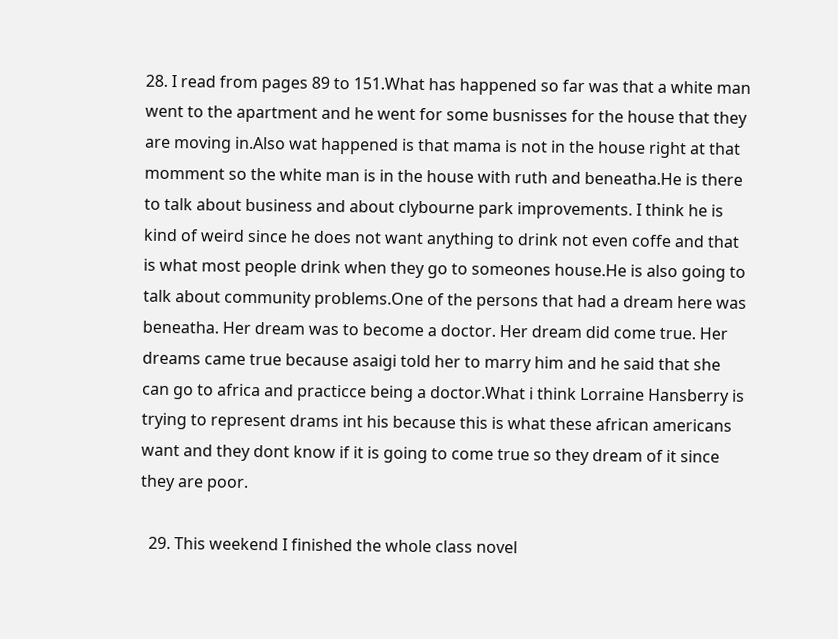28. I read from pages 89 to 151.What has happened so far was that a white man went to the apartment and he went for some busnisses for the house that they are moving in.Also wat happened is that mama is not in the house right at that momment so the white man is in the house with ruth and beneatha.He is there to talk about business and about clybourne park improvements. I think he is kind of weird since he does not want anything to drink not even coffe and that is what most people drink when they go to someones house.He is also going to talk about community problems.One of the persons that had a dream here was beneatha. Her dream was to become a doctor. Her dream did come true. Her dreams came true because asaigi told her to marry him and he said that she can go to africa and practicce being a doctor.What i think Lorraine Hansberry is trying to represent drams int his because this is what these african americans want and they dont know if it is going to come true so they dream of it since they are poor.

  29. This weekend I finished the whole class novel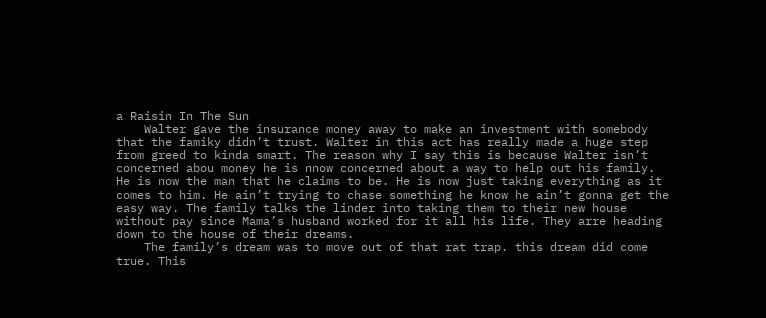a Raisin In The Sun
    Walter gave the insurance money away to make an investment with somebody that the famiky didn’t trust. Walter in this act has really made a huge step from greed to kinda smart. The reason why I say this is because Walter isn’t concerned abou money he is nnow concerned about a way to help out his family. He is now the man that he claims to be. He is now just taking everything as it comes to him. He ain’t trying to chase something he know he ain’t gonna get the easy way. The family talks the linder into taking them to their new house without pay since Mama’s husband worked for it all his life. They arre heading down to the house of their dreams.
    The family’s dream was to move out of that rat trap. this dream did come true. This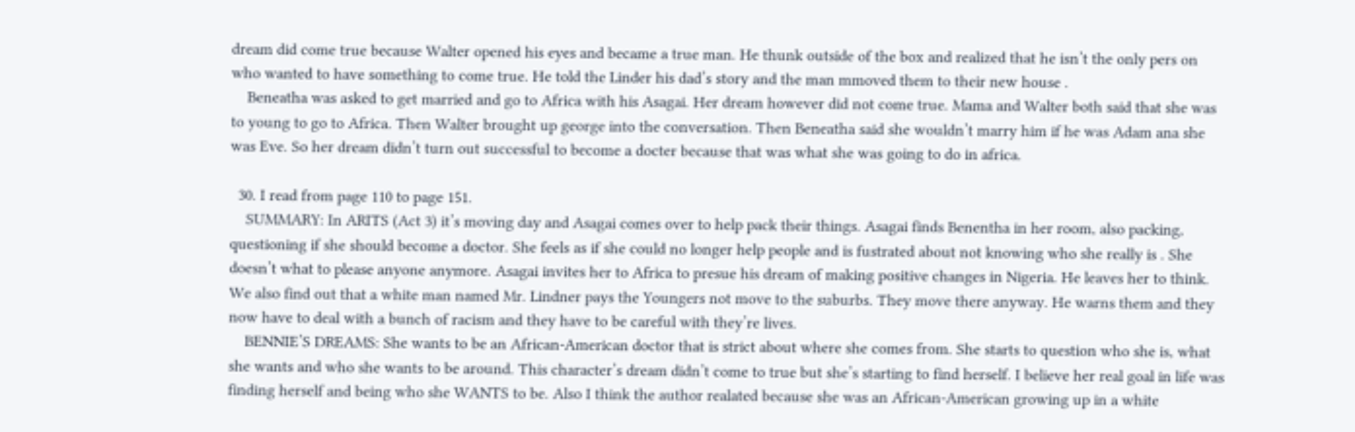dream did come true because Walter opened his eyes and became a true man. He thunk outside of the box and realized that he isn’t the only pers on who wanted to have something to come true. He told the Linder his dad’s story and the man mmoved them to their new house .
    Beneatha was asked to get married and go to Africa with his Asagai. Her dream however did not come true. Mama and Walter both said that she was to young to go to Africa. Then Walter brought up george into the conversation. Then Beneatha said she wouldn’t marry him if he was Adam ana she was Eve. So her dream didn’t turn out successful to become a docter because that was what she was going to do in africa.

  30. I read from page 110 to page 151.
    SUMMARY: In ARITS (Act 3) it’s moving day and Asagai comes over to help pack their things. Asagai finds Benentha in her room, also packing, questioning if she should become a doctor. She feels as if she could no longer help people and is fustrated about not knowing who she really is . She doesn’t what to please anyone anymore. Asagai invites her to Africa to presue his dream of making positive changes in Nigeria. He leaves her to think. We also find out that a white man named Mr. Lindner pays the Youngers not move to the suburbs. They move there anyway. He warns them and they now have to deal with a bunch of racism and they have to be careful with they’re lives.
    BENNIE’S DREAMS: She wants to be an African-American doctor that is strict about where she comes from. She starts to question who she is, what she wants and who she wants to be around. This character’s dream didn’t come to true but she’s starting to find herself. I believe her real goal in life was finding herself and being who she WANTS to be. Also I think the author realated because she was an African-American growing up in a white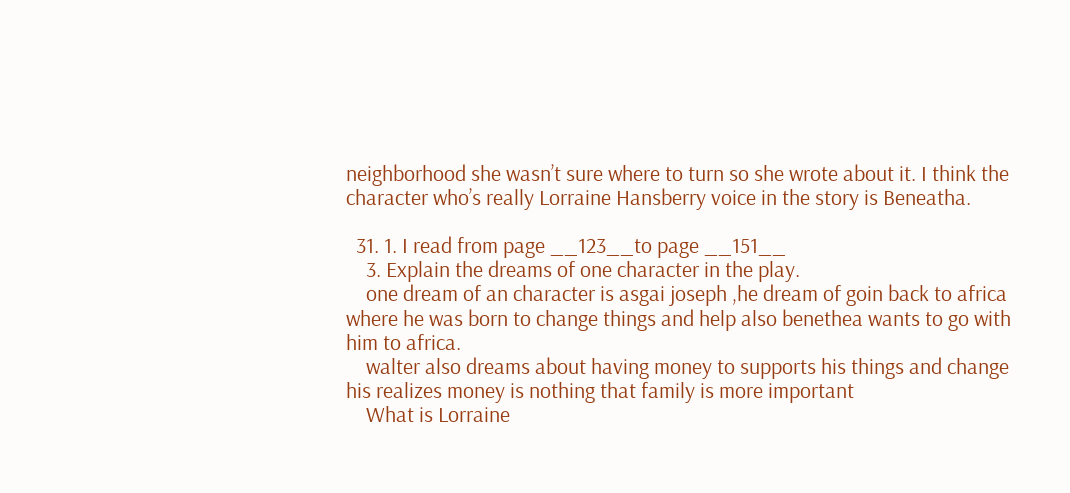neighborhood she wasn’t sure where to turn so she wrote about it. I think the character who’s really Lorraine Hansberry voice in the story is Beneatha.

  31. 1. I read from page __123__to page __151__
    3. Explain the dreams of one character in the play.
    one dream of an character is asgai joseph ,he dream of goin back to africa where he was born to change things and help also benethea wants to go with him to africa.
    walter also dreams about having money to supports his things and change his realizes money is nothing that family is more important
    What is Lorraine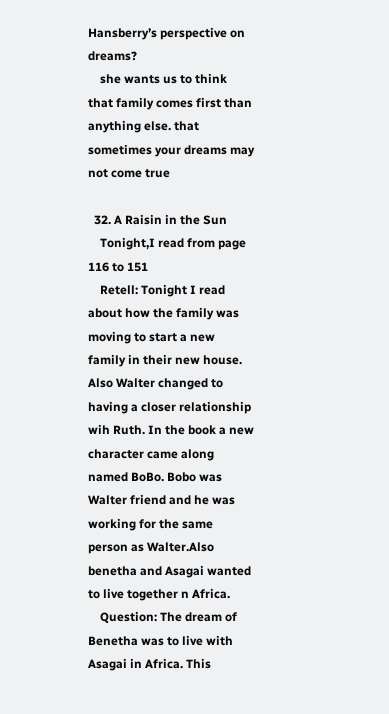Hansberry’s perspective on dreams?
    she wants us to think that family comes first than anything else. that sometimes your dreams may not come true

  32. A Raisin in the Sun
    Tonight,I read from page 116 to 151
    Retell: Tonight I read about how the family was moving to start a new family in their new house. Also Walter changed to having a closer relationship wih Ruth. In the book a new character came along named BoBo. Bobo was Walter friend and he was working for the same person as Walter.Also benetha and Asagai wanted to live together n Africa.
    Question: The dream of Benetha was to live with Asagai in Africa. This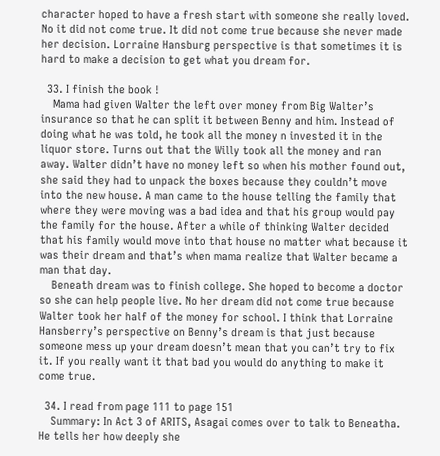character hoped to have a fresh start with someone she really loved. No it did not come true. It did not come true because she never made her decision. Lorraine Hansburg perspective is that sometimes it is hard to make a decision to get what you dream for.

  33. I finish the book !
    Mama had given Walter the left over money from Big Walter’s insurance so that he can split it between Benny and him. Instead of doing what he was told, he took all the money n invested it in the liquor store. Turns out that the Willy took all the money and ran away. Walter didn’t have no money left so when his mother found out, she said they had to unpack the boxes because they couldn’t move into the new house. A man came to the house telling the family that where they were moving was a bad idea and that his group would pay the family for the house. After a while of thinking Walter decided that his family would move into that house no matter what because it was their dream and that’s when mama realize that Walter became a man that day.
    Beneath dream was to finish college. She hoped to become a doctor so she can help people live. No her dream did not come true because Walter took her half of the money for school. I think that Lorraine Hansberry’s perspective on Benny’s dream is that just because someone mess up your dream doesn’t mean that you can’t try to fix it. If you really want it that bad you would do anything to make it come true.

  34. I read from page 111 to page 151
    Summary: In Act 3 of ARITS, Asagai comes over to talk to Beneatha. He tells her how deeply she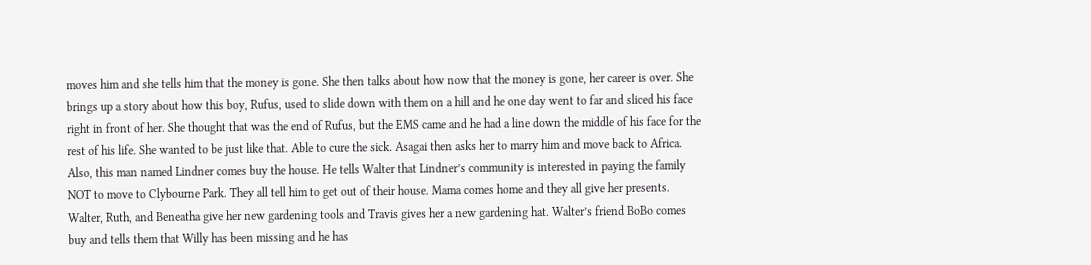moves him and she tells him that the money is gone. She then talks about how now that the money is gone, her career is over. She brings up a story about how this boy, Rufus, used to slide down with them on a hill and he one day went to far and sliced his face right in front of her. She thought that was the end of Rufus, but the EMS came and he had a line down the middle of his face for the rest of his life. She wanted to be just like that. Able to cure the sick. Asagai then asks her to marry him and move back to Africa. Also, this man named Lindner comes buy the house. He tells Walter that Lindner’s community is interested in paying the family NOT to move to Clybourne Park. They all tell him to get out of their house. Mama comes home and they all give her presents. Walter, Ruth, and Beneatha give her new gardening tools and Travis gives her a new gardening hat. Walter’s friend BoBo comes buy and tells them that Willy has been missing and he has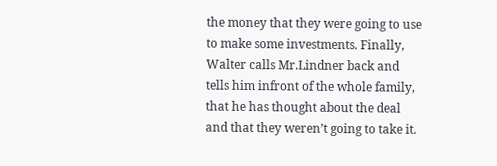the money that they were going to use to make some investments. Finally, Walter calls Mr.Lindner back and tells him infront of the whole family, that he has thought about the deal and that they weren’t going to take it.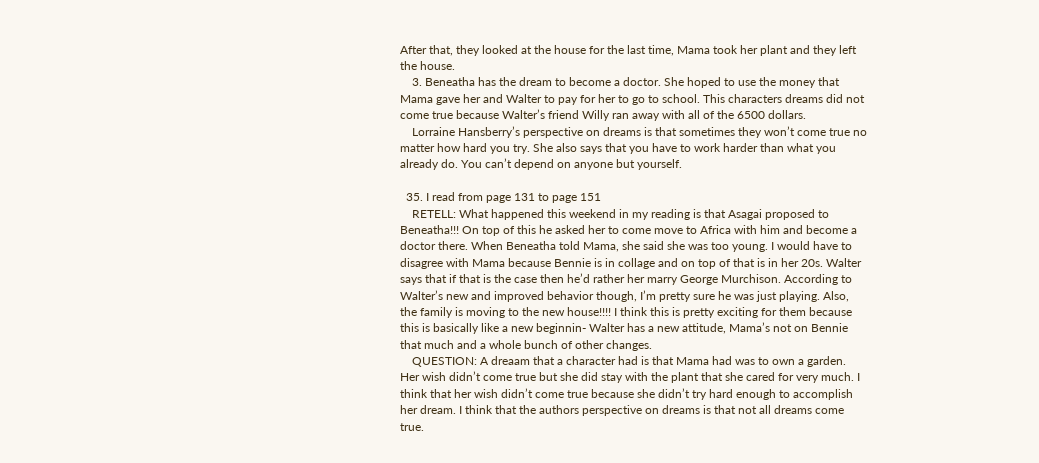After that, they looked at the house for the last time, Mama took her plant and they left the house.
    3. Beneatha has the dream to become a doctor. She hoped to use the money that Mama gave her and Walter to pay for her to go to school. This characters dreams did not come true because Walter’s friend Willy ran away with all of the 6500 dollars.
    Lorraine Hansberry’s perspective on dreams is that sometimes they won’t come true no matter how hard you try. She also says that you have to work harder than what you already do. You can’t depend on anyone but yourself.

  35. I read from page 131 to page 151
    RETELL: What happened this weekend in my reading is that Asagai proposed to Beneatha!!! On top of this he asked her to come move to Africa with him and become a doctor there. When Beneatha told Mama, she said she was too young. I would have to disagree with Mama because Bennie is in collage and on top of that is in her 20s. Walter says that if that is the case then he’d rather her marry George Murchison. According to Walter’s new and improved behavior though, I’m pretty sure he was just playing. Also, the family is moving to the new house!!!! I think this is pretty exciting for them because this is basically like a new beginnin- Walter has a new attitude, Mama’s not on Bennie that much and a whole bunch of other changes.
    QUESTION: A dreaam that a character had is that Mama had was to own a garden. Her wish didn’t come true but she did stay with the plant that she cared for very much. I think that her wish didn’t come true because she didn’t try hard enough to accomplish her dream. I think that the authors perspective on dreams is that not all dreams come true.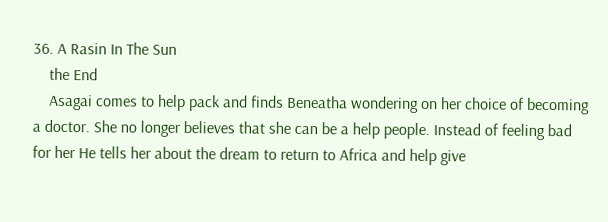36. A Rasin In The Sun
    the End
    Asagai comes to help pack and finds Beneatha wondering on her choice of becoming a doctor. She no longer believes that she can be a help people. Instead of feeling bad for her He tells her about the dream to return to Africa and help give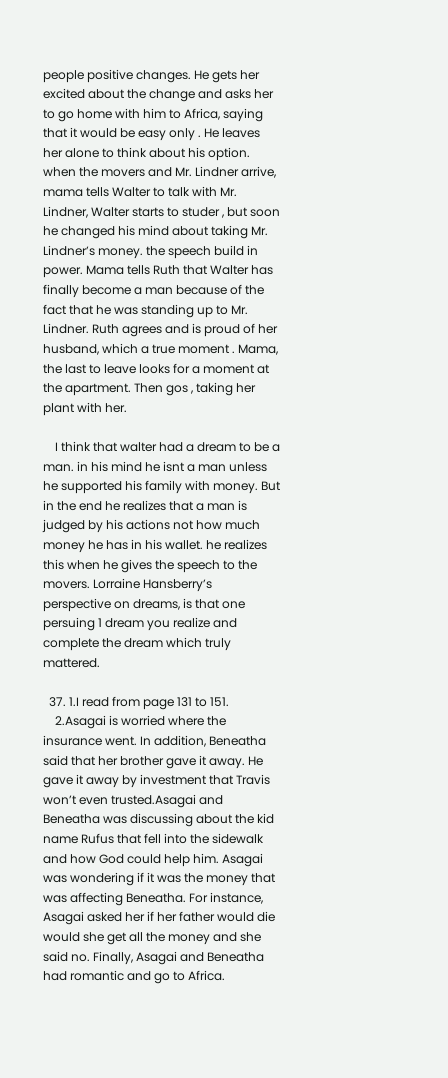people positive changes. He gets her excited about the change and asks her to go home with him to Africa, saying that it would be easy only . He leaves her alone to think about his option. when the movers and Mr. Lindner arrive, mama tells Walter to talk with Mr. Lindner, Walter starts to studer , but soon he changed his mind about taking Mr. Lindner’s money. the speech build in power. Mama tells Ruth that Walter has finally become a man because of the fact that he was standing up to Mr. Lindner. Ruth agrees and is proud of her husband, which a true moment . Mama, the last to leave looks for a moment at the apartment. Then gos , taking her plant with her.

    I think that walter had a dream to be a man. in his mind he isnt a man unless he supported his family with money. But in the end he realizes that a man is judged by his actions not how much money he has in his wallet. he realizes this when he gives the speech to the movers. Lorraine Hansberry’s perspective on dreams, is that one persuing 1 dream you realize and complete the dream which truly mattered.

  37. 1.I read from page 131 to 151.
    2.Asagai is worried where the insurance went. In addition, Beneatha said that her brother gave it away. He gave it away by investment that Travis won’t even trusted.Asagai and Beneatha was discussing about the kid name Rufus that fell into the sidewalk and how God could help him. Asagai was wondering if it was the money that was affecting Beneatha. For instance, Asagai asked her if her father would die would she get all the money and she said no. Finally, Asagai and Beneatha had romantic and go to Africa.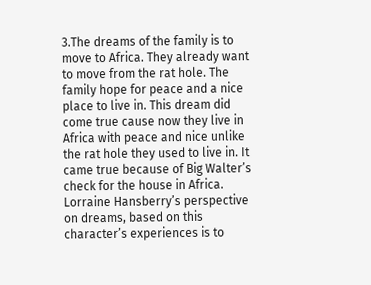3.The dreams of the family is to move to Africa. They already want to move from the rat hole. The family hope for peace and a nice place to live in. This dream did come true cause now they live in Africa with peace and nice unlike the rat hole they used to live in. It came true because of Big Walter’s check for the house in Africa. Lorraine Hansberry’s perspective on dreams, based on this character’s experiences is to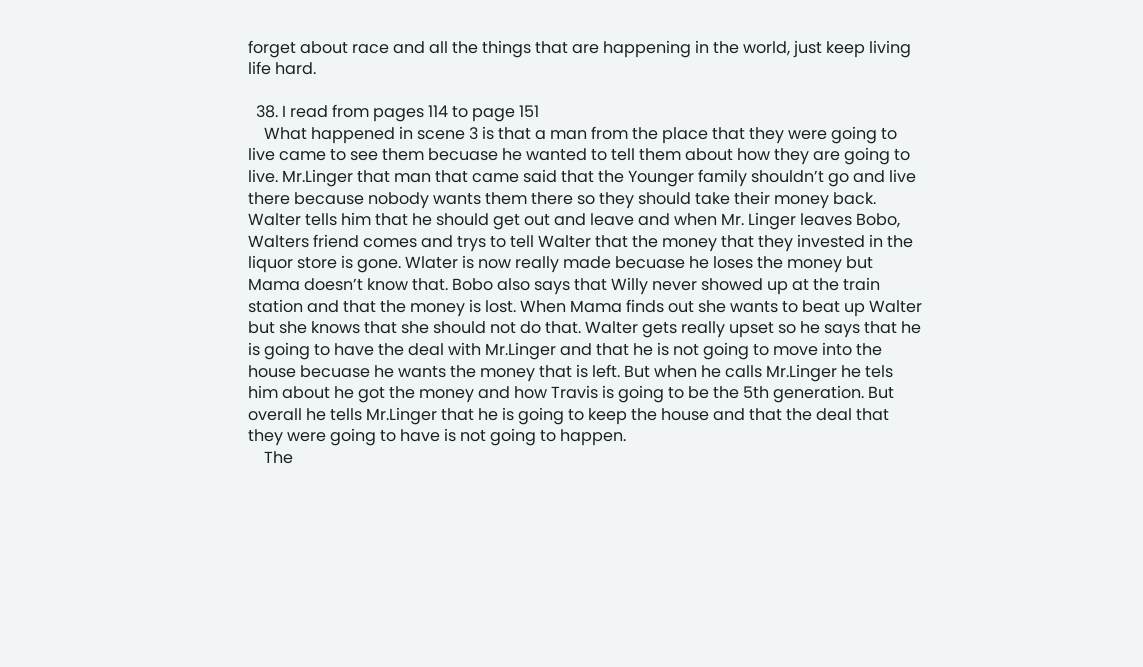forget about race and all the things that are happening in the world, just keep living life hard.

  38. I read from pages 114 to page 151
    What happened in scene 3 is that a man from the place that they were going to live came to see them becuase he wanted to tell them about how they are going to live. Mr.Linger that man that came said that the Younger family shouldn’t go and live there because nobody wants them there so they should take their money back. Walter tells him that he should get out and leave and when Mr. Linger leaves Bobo, Walters friend comes and trys to tell Walter that the money that they invested in the liquor store is gone. Wlater is now really made becuase he loses the money but Mama doesn’t know that. Bobo also says that Willy never showed up at the train station and that the money is lost. When Mama finds out she wants to beat up Walter but she knows that she should not do that. Walter gets really upset so he says that he is going to have the deal with Mr.Linger and that he is not going to move into the house becuase he wants the money that is left. But when he calls Mr.Linger he tels him about he got the money and how Travis is going to be the 5th generation. But overall he tells Mr.Linger that he is going to keep the house and that the deal that they were going to have is not going to happen.
    The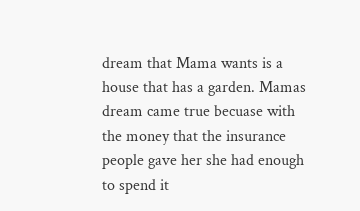dream that Mama wants is a house that has a garden. Mamas dream came true becuase with the money that the insurance people gave her she had enough to spend it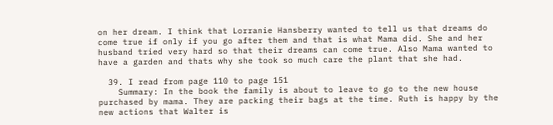on her dream. I think that Lorranie Hansberry wanted to tell us that dreams do come true if only if you go after them and that is what Mama did. She and her husband tried very hard so that their dreams can come true. Also Mama wanted to have a garden and thats why she took so much care the plant that she had.

  39. I read from page 110 to page 151
    Summary: In the book the family is about to leave to go to the new house purchased by mama. They are packing their bags at the time. Ruth is happy by the new actions that Walter is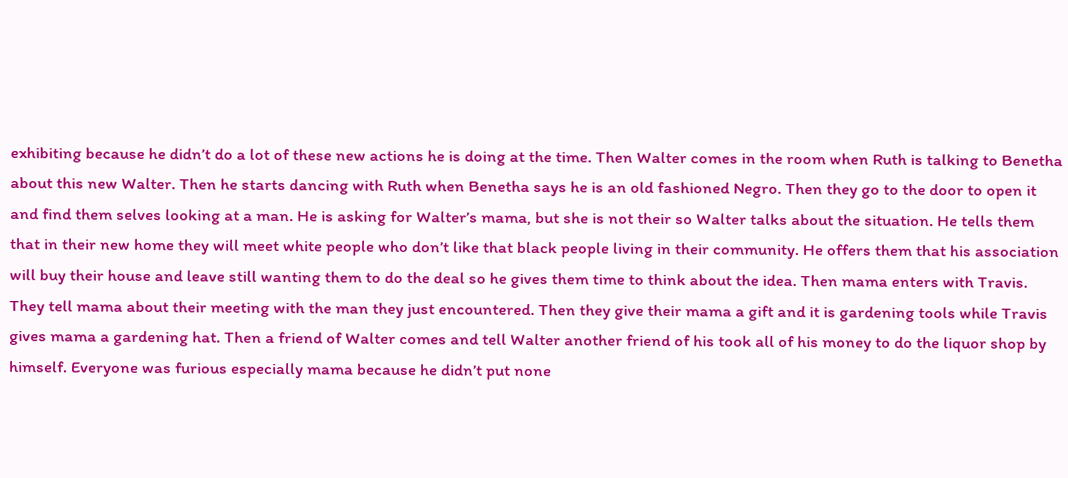exhibiting because he didn’t do a lot of these new actions he is doing at the time. Then Walter comes in the room when Ruth is talking to Benetha about this new Walter. Then he starts dancing with Ruth when Benetha says he is an old fashioned Negro. Then they go to the door to open it and find them selves looking at a man. He is asking for Walter’s mama, but she is not their so Walter talks about the situation. He tells them that in their new home they will meet white people who don’t like that black people living in their community. He offers them that his association will buy their house and leave still wanting them to do the deal so he gives them time to think about the idea. Then mama enters with Travis. They tell mama about their meeting with the man they just encountered. Then they give their mama a gift and it is gardening tools while Travis gives mama a gardening hat. Then a friend of Walter comes and tell Walter another friend of his took all of his money to do the liquor shop by himself. Everyone was furious especially mama because he didn’t put none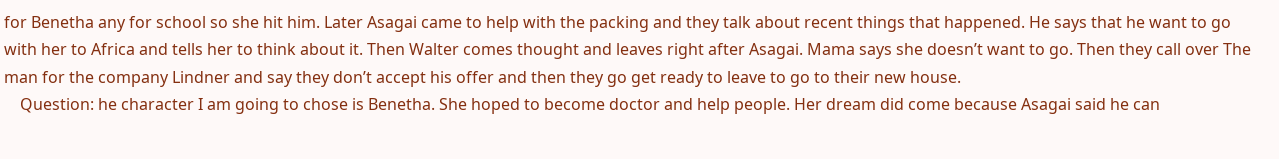for Benetha any for school so she hit him. Later Asagai came to help with the packing and they talk about recent things that happened. He says that he want to go with her to Africa and tells her to think about it. Then Walter comes thought and leaves right after Asagai. Mama says she doesn’t want to go. Then they call over The man for the company Lindner and say they don’t accept his offer and then they go get ready to leave to go to their new house.
    Question: he character I am going to chose is Benetha. She hoped to become doctor and help people. Her dream did come because Asagai said he can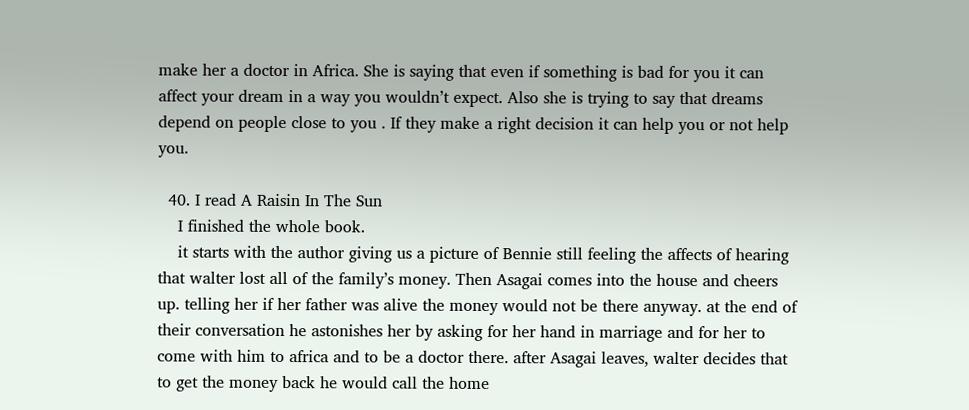make her a doctor in Africa. She is saying that even if something is bad for you it can affect your dream in a way you wouldn’t expect. Also she is trying to say that dreams depend on people close to you . If they make a right decision it can help you or not help you.

  40. I read A Raisin In The Sun
    I finished the whole book.
    it starts with the author giving us a picture of Bennie still feeling the affects of hearing that walter lost all of the family’s money. Then Asagai comes into the house and cheers up. telling her if her father was alive the money would not be there anyway. at the end of their conversation he astonishes her by asking for her hand in marriage and for her to come with him to africa and to be a doctor there. after Asagai leaves, walter decides that to get the money back he would call the home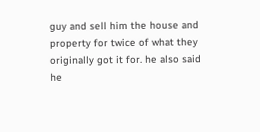guy and sell him the house and property for twice of what they originally got it for. he also said he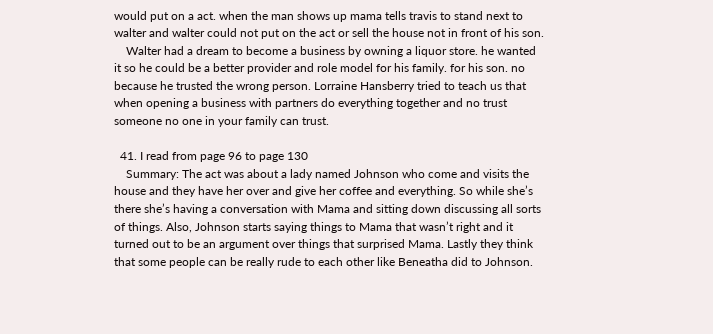would put on a act. when the man shows up mama tells travis to stand next to walter and walter could not put on the act or sell the house not in front of his son.
    Walter had a dream to become a business by owning a liquor store. he wanted it so he could be a better provider and role model for his family. for his son. no because he trusted the wrong person. Lorraine Hansberry tried to teach us that when opening a business with partners do everything together and no trust someone no one in your family can trust.

  41. I read from page 96 to page 130
    Summary: The act was about a lady named Johnson who come and visits the house and they have her over and give her coffee and everything. So while she’s there she’s having a conversation with Mama and sitting down discussing all sorts of things. Also, Johnson starts saying things to Mama that wasn’t right and it turned out to be an argument over things that surprised Mama. Lastly they think that some people can be really rude to each other like Beneatha did to Johnson.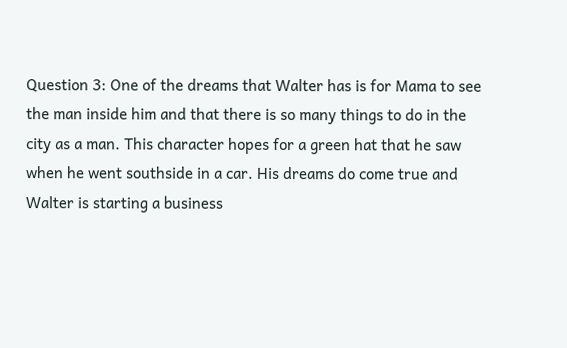Question 3: One of the dreams that Walter has is for Mama to see the man inside him and that there is so many things to do in the city as a man. This character hopes for a green hat that he saw when he went southside in a car. His dreams do come true and Walter is starting a business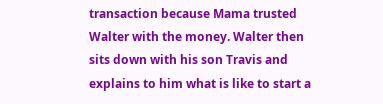transaction because Mama trusted Walter with the money. Walter then sits down with his son Travis and explains to him what is like to start a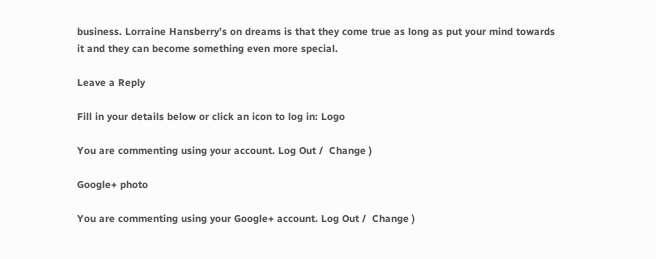business. Lorraine Hansberry’s on dreams is that they come true as long as put your mind towards it and they can become something even more special.

Leave a Reply

Fill in your details below or click an icon to log in: Logo

You are commenting using your account. Log Out /  Change )

Google+ photo

You are commenting using your Google+ account. Log Out /  Change )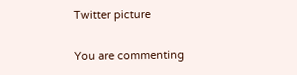Twitter picture

You are commenting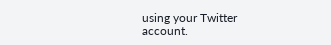using your Twitter account.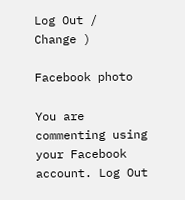Log Out /  Change )

Facebook photo

You are commenting using your Facebook account. Log Out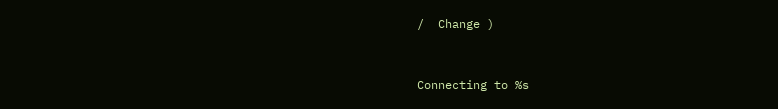/  Change )


Connecting to %s